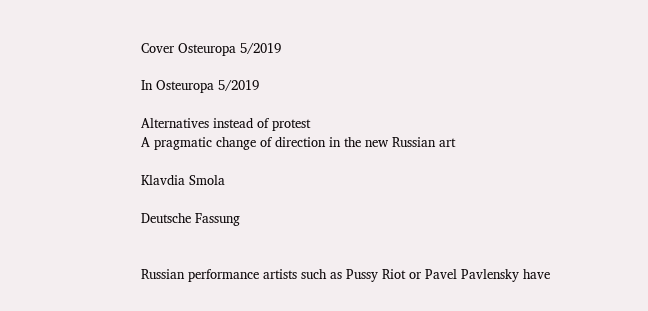Cover Osteuropa 5/2019

In Osteuropa 5/2019

Alternatives instead of protest
A pragmatic change of direction in the new Russian art

Klavdia Smola

Deutsche Fassung


Russian performance artists such as Pussy Riot or Pavel Pavlensky have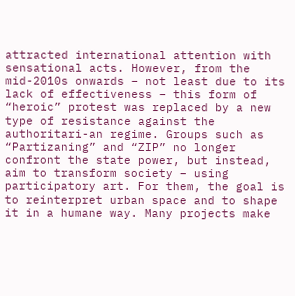attracted international attention with sensational acts. However, from the mid-2010s onwards – not least due to its lack of effectiveness – this form of “heroic” protest was replaced by a new type of resistance against the authoritari-an regime. Groups such as “Partizaning” and “ZIP” no longer confront the state power, but instead, aim to transform society – using participatory art. For them, the goal is to reinterpret urban space and to shape it in a humane way. Many projects make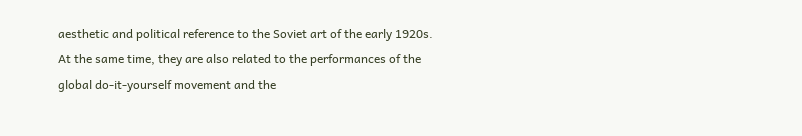aesthetic and political reference to the Soviet art of the early 1920s. At the same time, they are also related to the performances of the global do-it-yourself movement and the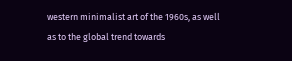western minimalist art of the 1960s, as well as to the global trend towards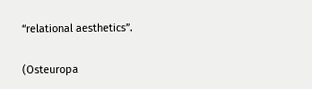“relational aesthetics”.

(Osteuropa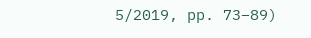5/2019, pp. 73–89)